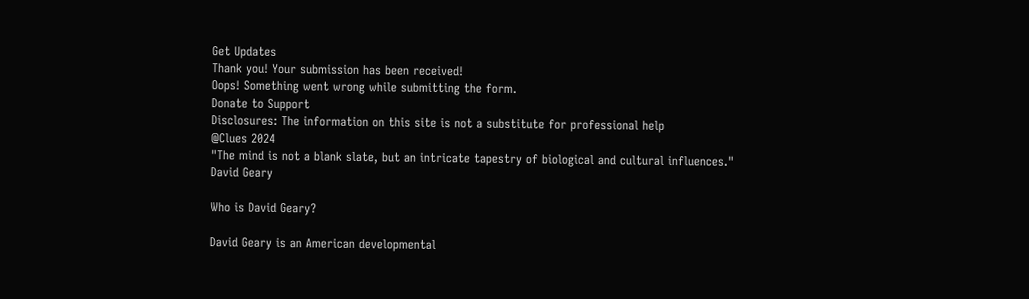Get Updates
Thank you! Your submission has been received!
Oops! Something went wrong while submitting the form.
Donate to Support
Disclosures: The information on this site is not a substitute for professional help
@Clues 2024
"The mind is not a blank slate, but an intricate tapestry of biological and cultural influences."
David Geary

Who is David Geary?

David Geary is an American developmental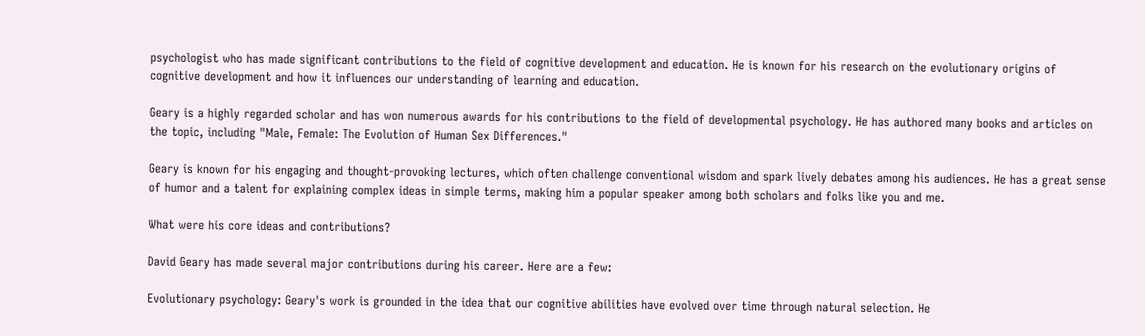psychologist who has made significant contributions to the field of cognitive development and education. He is known for his research on the evolutionary origins of cognitive development and how it influences our understanding of learning and education.

Geary is a highly regarded scholar and has won numerous awards for his contributions to the field of developmental psychology. He has authored many books and articles on the topic, including "Male, Female: The Evolution of Human Sex Differences."

Geary is known for his engaging and thought-provoking lectures, which often challenge conventional wisdom and spark lively debates among his audiences. He has a great sense of humor and a talent for explaining complex ideas in simple terms, making him a popular speaker among both scholars and folks like you and me.

What were his core ideas and contributions?

David Geary has made several major contributions during his career. Here are a few:

Evolutionary psychology: Geary's work is grounded in the idea that our cognitive abilities have evolved over time through natural selection. He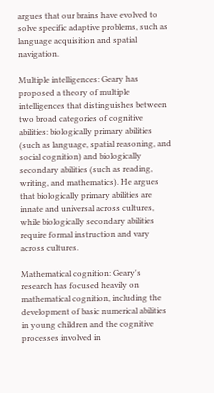argues that our brains have evolved to solve specific adaptive problems, such as language acquisition and spatial navigation.

Multiple intelligences: Geary has proposed a theory of multiple intelligences that distinguishes between two broad categories of cognitive abilities: biologically primary abilities (such as language, spatial reasoning, and social cognition) and biologically secondary abilities (such as reading, writing, and mathematics). He argues that biologically primary abilities are innate and universal across cultures, while biologically secondary abilities require formal instruction and vary across cultures.

Mathematical cognition: Geary's research has focused heavily on mathematical cognition, including the development of basic numerical abilities in young children and the cognitive processes involved in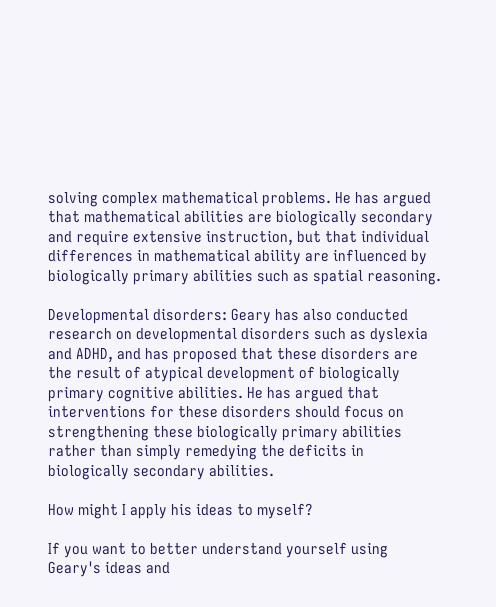solving complex mathematical problems. He has argued that mathematical abilities are biologically secondary and require extensive instruction, but that individual differences in mathematical ability are influenced by biologically primary abilities such as spatial reasoning.

Developmental disorders: Geary has also conducted research on developmental disorders such as dyslexia and ADHD, and has proposed that these disorders are the result of atypical development of biologically primary cognitive abilities. He has argued that interventions for these disorders should focus on strengthening these biologically primary abilities rather than simply remedying the deficits in biologically secondary abilities.

How might I apply his ideas to myself?

If you want to better understand yourself using Geary's ideas and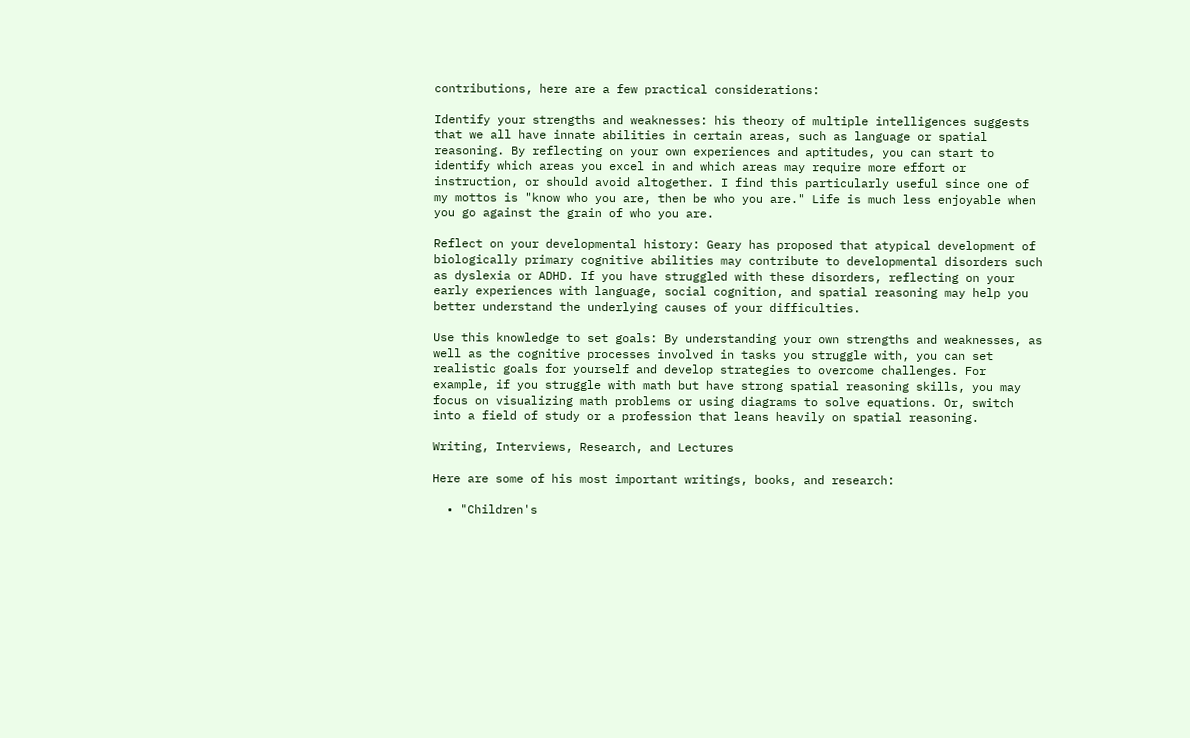contributions, here are a few practical considerations:

Identify your strengths and weaknesses: his theory of multiple intelligences suggests that we all have innate abilities in certain areas, such as language or spatial reasoning. By reflecting on your own experiences and aptitudes, you can start to identify which areas you excel in and which areas may require more effort or instruction, or should avoid altogether. I find this particularly useful since one of my mottos is "know who you are, then be who you are." Life is much less enjoyable when you go against the grain of who you are.

Reflect on your developmental history: Geary has proposed that atypical development of biologically primary cognitive abilities may contribute to developmental disorders such as dyslexia or ADHD. If you have struggled with these disorders, reflecting on your early experiences with language, social cognition, and spatial reasoning may help you better understand the underlying causes of your difficulties.

Use this knowledge to set goals: By understanding your own strengths and weaknesses, as well as the cognitive processes involved in tasks you struggle with, you can set realistic goals for yourself and develop strategies to overcome challenges. For example, if you struggle with math but have strong spatial reasoning skills, you may focus on visualizing math problems or using diagrams to solve equations. Or, switch into a field of study or a profession that leans heavily on spatial reasoning.

Writing, Interviews, Research, and Lectures

Here are some of his most important writings, books, and research:

  • "Children's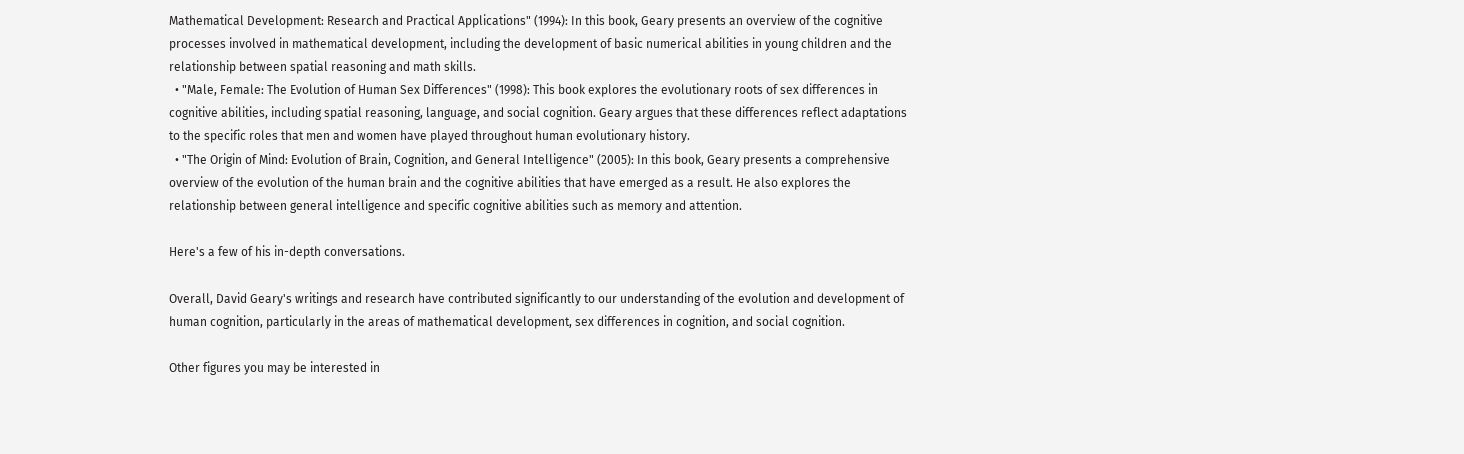Mathematical Development: Research and Practical Applications" (1994): In this book, Geary presents an overview of the cognitive processes involved in mathematical development, including the development of basic numerical abilities in young children and the relationship between spatial reasoning and math skills.
  • "Male, Female: The Evolution of Human Sex Differences" (1998): This book explores the evolutionary roots of sex differences in cognitive abilities, including spatial reasoning, language, and social cognition. Geary argues that these differences reflect adaptations to the specific roles that men and women have played throughout human evolutionary history.
  • "The Origin of Mind: Evolution of Brain, Cognition, and General Intelligence" (2005): In this book, Geary presents a comprehensive overview of the evolution of the human brain and the cognitive abilities that have emerged as a result. He also explores the relationship between general intelligence and specific cognitive abilities such as memory and attention.

Here's a few of his in-depth conversations.

Overall, David Geary's writings and research have contributed significantly to our understanding of the evolution and development of human cognition, particularly in the areas of mathematical development, sex differences in cognition, and social cognition.

Other figures you may be interested in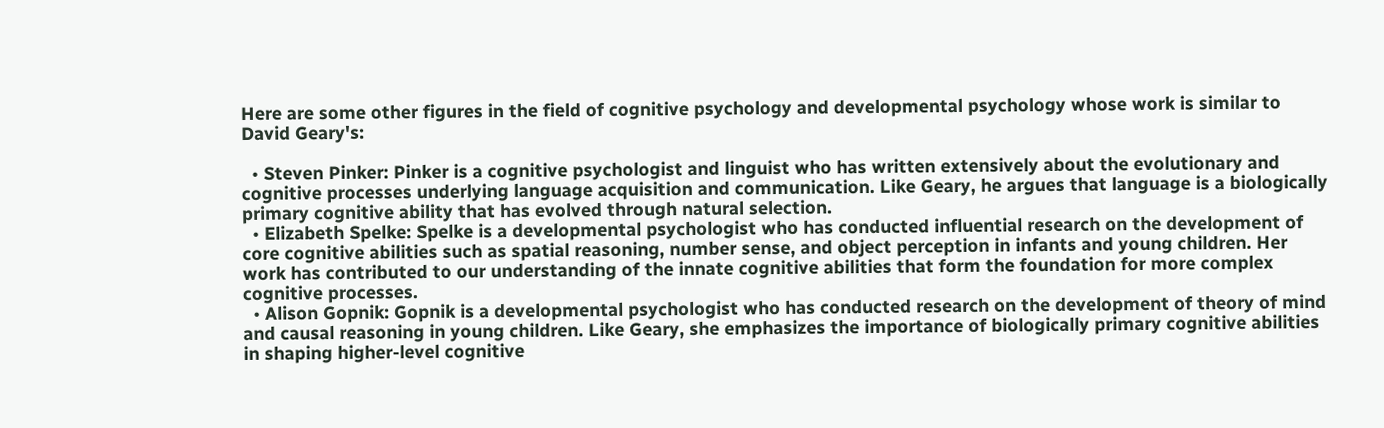Here are some other figures in the field of cognitive psychology and developmental psychology whose work is similar to David Geary's:

  • Steven Pinker: Pinker is a cognitive psychologist and linguist who has written extensively about the evolutionary and cognitive processes underlying language acquisition and communication. Like Geary, he argues that language is a biologically primary cognitive ability that has evolved through natural selection.
  • Elizabeth Spelke: Spelke is a developmental psychologist who has conducted influential research on the development of core cognitive abilities such as spatial reasoning, number sense, and object perception in infants and young children. Her work has contributed to our understanding of the innate cognitive abilities that form the foundation for more complex cognitive processes.
  • Alison Gopnik: Gopnik is a developmental psychologist who has conducted research on the development of theory of mind and causal reasoning in young children. Like Geary, she emphasizes the importance of biologically primary cognitive abilities in shaping higher-level cognitive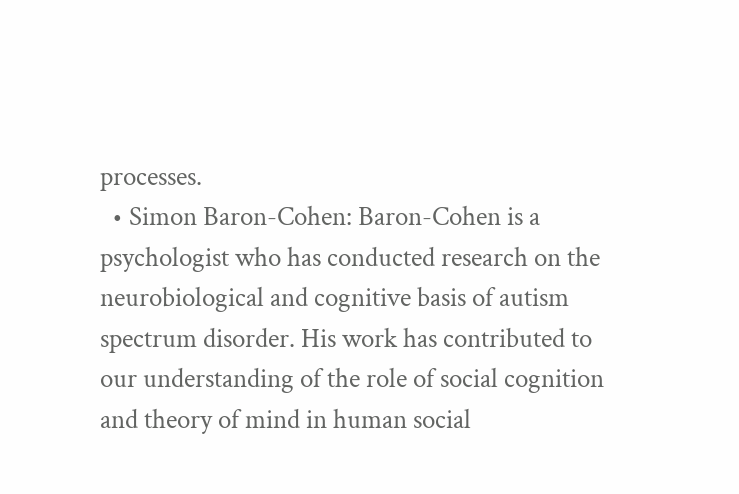processes.
  • Simon Baron-Cohen: Baron-Cohen is a psychologist who has conducted research on the neurobiological and cognitive basis of autism spectrum disorder. His work has contributed to our understanding of the role of social cognition and theory of mind in human social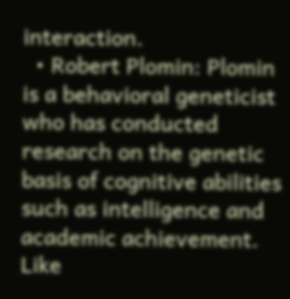interaction.
  • Robert Plomin: Plomin is a behavioral geneticist who has conducted research on the genetic basis of cognitive abilities such as intelligence and academic achievement. Like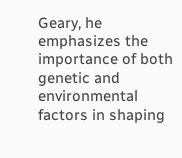Geary, he emphasizes the importance of both genetic and environmental factors in shaping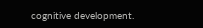cognitive development.